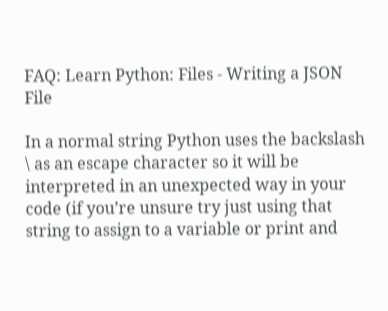FAQ: Learn Python: Files - Writing a JSON File

In a normal string Python uses the backslash \ as an escape character so it will be interpreted in an unexpected way in your code (if you’re unsure try just using that string to assign to a variable or print and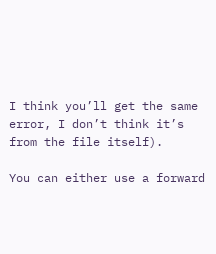I think you’ll get the same error, I don’t think it’s from the file itself).

You can either use a forward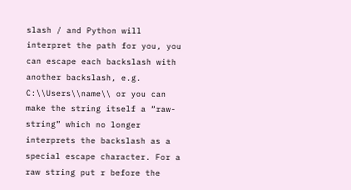slash / and Python will interpret the path for you, you can escape each backslash with another backslash, e.g. C:\\Users\\name\\ or you can make the string itself a “raw-string” which no longer interprets the backslash as a special escape character. For a raw string put r before the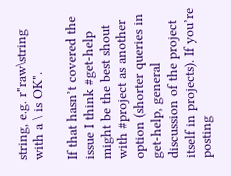string, e.g. r"raw\string with a \ is OK".

If that hasn’t covered the issue I think #get-help might be the best shout with #project as another option (shorter queries in get-help, general discussion of the project itself in projects). If you’re posting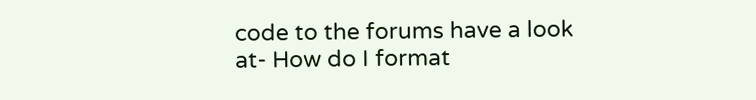code to the forums have a look at- How do I format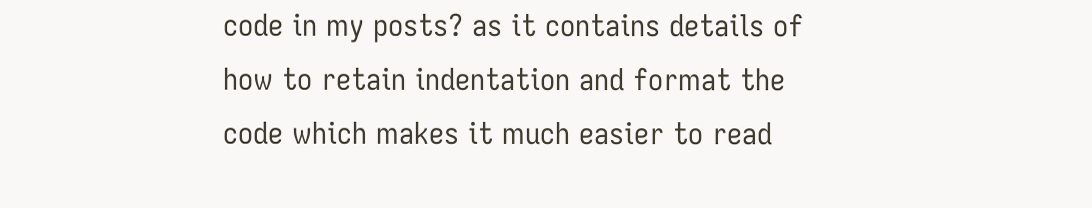code in my posts? as it contains details of how to retain indentation and format the code which makes it much easier to read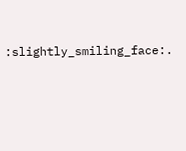:slightly_smiling_face:.